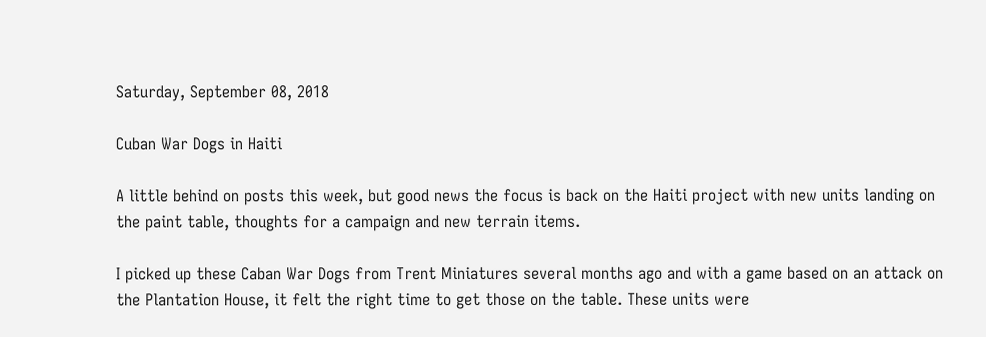Saturday, September 08, 2018

Cuban War Dogs in Haiti

A little behind on posts this week, but good news the focus is back on the Haiti project with new units landing on the paint table, thoughts for a campaign and new terrain items.

I picked up these Caban War Dogs from Trent Miniatures several months ago and with a game based on an attack on the Plantation House, it felt the right time to get those on the table. These units were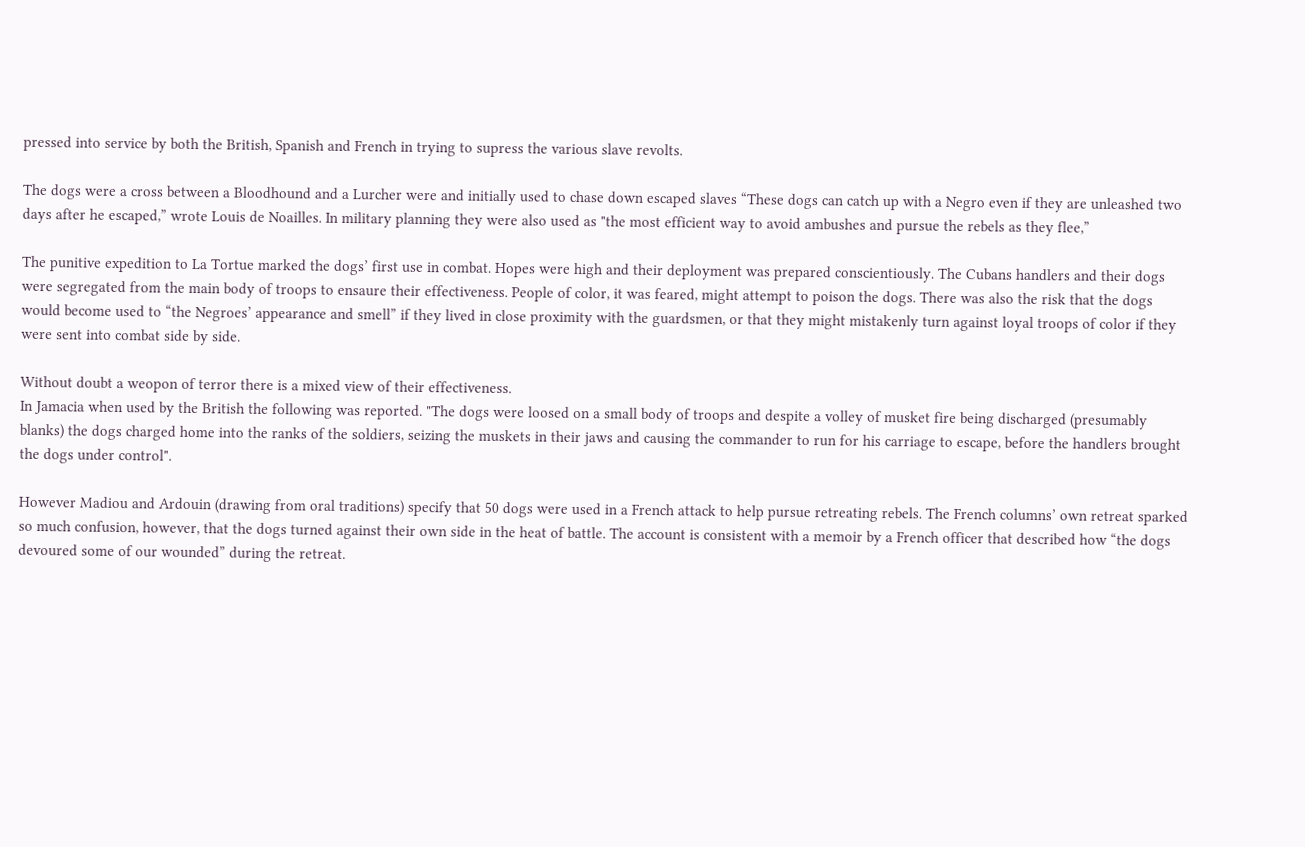pressed into service by both the British, Spanish and French in trying to supress the various slave revolts.

The dogs were a cross between a Bloodhound and a Lurcher were and initially used to chase down escaped slaves “These dogs can catch up with a Negro even if they are unleashed two days after he escaped,” wrote Louis de Noailles. In military planning they were also used as "the most efficient way to avoid ambushes and pursue the rebels as they flee,”

The punitive expedition to La Tortue marked the dogs’ first use in combat. Hopes were high and their deployment was prepared conscientiously. The Cubans handlers and their dogs were segregated from the main body of troops to ensaure their effectiveness. People of color, it was feared, might attempt to poison the dogs. There was also the risk that the dogs would become used to “the Negroes’ appearance and smell” if they lived in close proximity with the guardsmen, or that they might mistakenly turn against loyal troops of color if they were sent into combat side by side.

Without doubt a weopon of terror there is a mixed view of their effectiveness.
In Jamacia when used by the British the following was reported. "The dogs were loosed on a small body of troops and despite a volley of musket fire being discharged (presumably blanks) the dogs charged home into the ranks of the soldiers, seizing the muskets in their jaws and causing the commander to run for his carriage to escape, before the handlers brought the dogs under control".

However Madiou and Ardouin (drawing from oral traditions) specify that 50 dogs were used in a French attack to help pursue retreating rebels. The French columns’ own retreat sparked so much confusion, however, that the dogs turned against their own side in the heat of battle. The account is consistent with a memoir by a French officer that described how “the dogs devoured some of our wounded” during the retreat.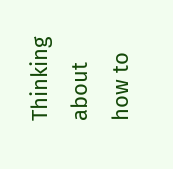Thinking about how to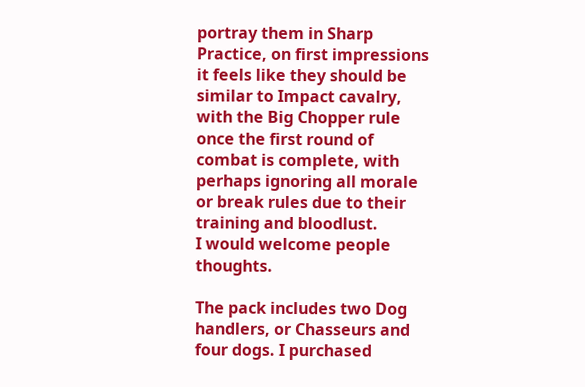portray them in Sharp Practice, on first impressions it feels like they should be similar to Impact cavalry, with the Big Chopper rule once the first round of combat is complete, with perhaps ignoring all morale or break rules due to their training and bloodlust.
I would welcome people thoughts.

The pack includes two Dog handlers, or Chasseurs and four dogs. I purchased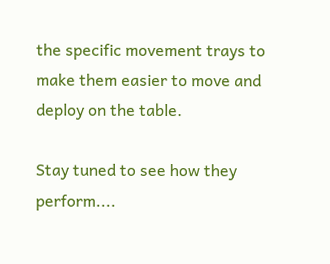the specific movement trays to make them easier to move and deploy on the table.

Stay tuned to see how they perform....